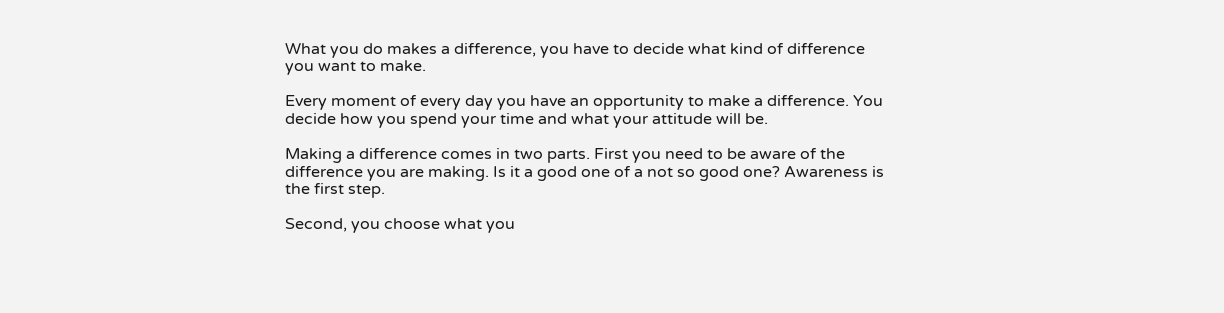What you do makes a difference, you have to decide what kind of difference you want to make.

Every moment of every day you have an opportunity to make a difference. You decide how you spend your time and what your attitude will be.

Making a difference comes in two parts. First you need to be aware of the difference you are making. Is it a good one of a not so good one? Awareness is the first step.

Second, you choose what you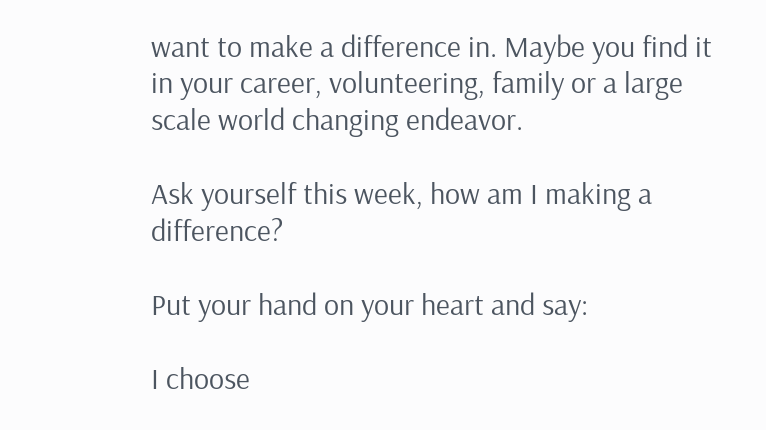want to make a difference in. Maybe you find it in your career, volunteering, family or a large scale world changing endeavor.

Ask yourself this week, how am I making a difference?

Put your hand on your heart and say:

I choose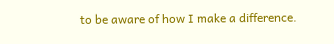to be aware of how I make a difference.